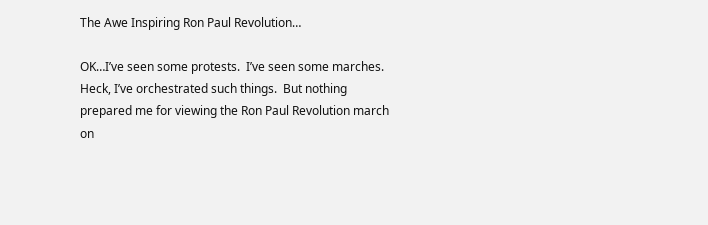The Awe Inspiring Ron Paul Revolution…

OK…I’ve seen some protests.  I’ve seen some marches.  Heck, I’ve orchestrated such things.  But nothing prepared me for viewing the Ron Paul Revolution march on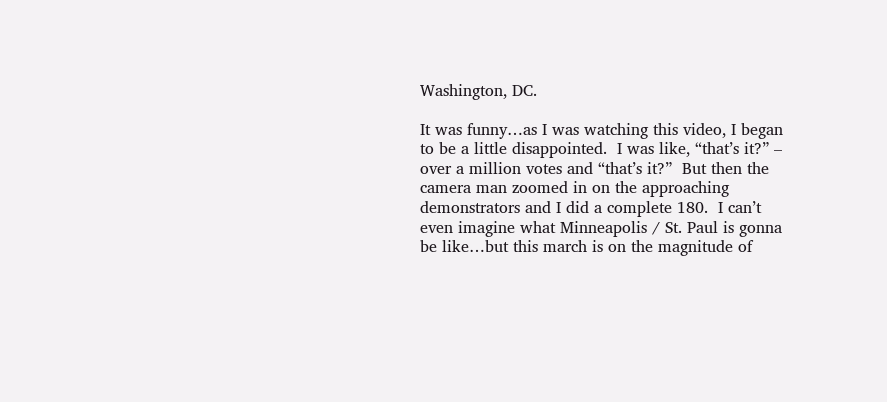Washington, DC.

It was funny…as I was watching this video, I began to be a little disappointed.  I was like, “that’s it?” – over a million votes and “that’s it?”  But then the camera man zoomed in on the approaching demonstrators and I did a complete 180.  I can’t even imagine what Minneapolis / St. Paul is gonna be like…but this march is on the magnitude of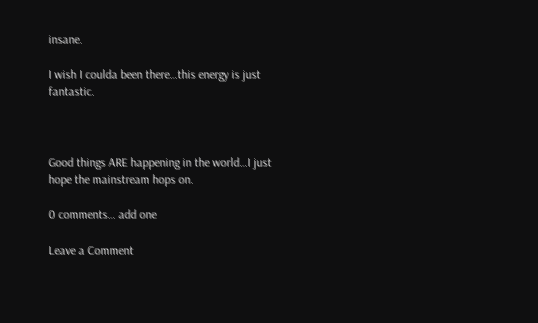insane.

I wish I coulda been there…this energy is just fantastic.



Good things ARE happening in the world…I just hope the mainstream hops on.

0 comments… add one

Leave a Comment